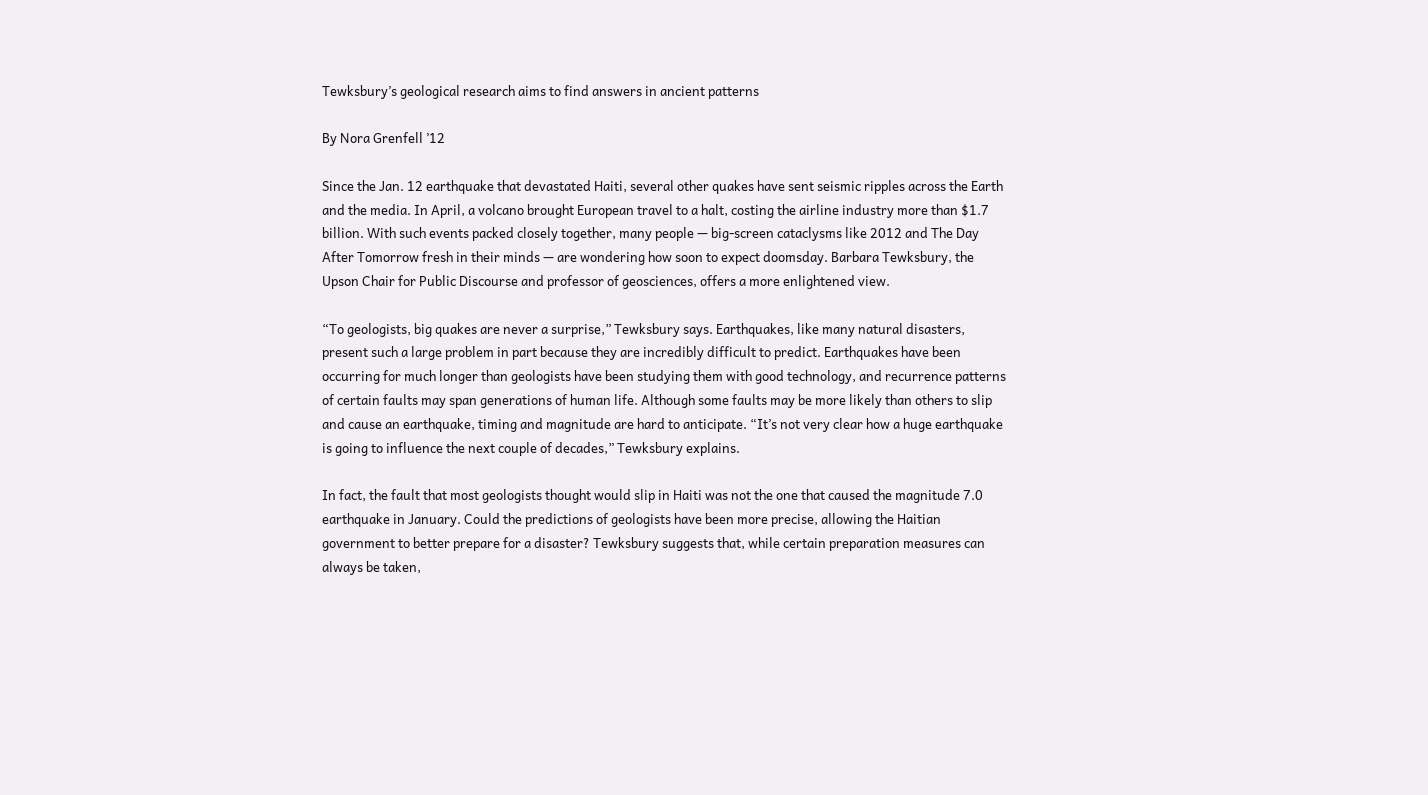Tewksbury’s geological research aims to find answers in ancient patterns

By Nora Grenfell ’12

Since the Jan. 12 earthquake that devastated Haiti, several other quakes have sent seismic ripples across the Earth and the media. In April, a volcano brought European travel to a halt, costing the airline industry more than $1.7 billion. With such events packed closely together, many people — big-screen cataclysms like 2012 and The Day After Tomorrow fresh in their minds — are wondering how soon to expect doomsday. Barbara Tewksbury, the Upson Chair for Public Discourse and professor of geosciences, offers a more enlightened view.

“To geologists, big quakes are never a surprise,” Tewksbury says. Earthquakes, like many natural disasters, present such a large problem in part because they are incredibly difficult to predict. Earthquakes have been occurring for much longer than geologists have been studying them with good technology, and recurrence patterns of certain faults may span generations of human life. Although some faults may be more likely than others to slip and cause an earthquake, timing and magnitude are hard to anticipate. “It’s not very clear how a huge earthquake is going to influence the next couple of decades,” Tewksbury explains.

In fact, the fault that most geologists thought would slip in Haiti was not the one that caused the magnitude 7.0 earthquake in January. Could the predictions of geologists have been more precise, allowing the Haitian government to better prepare for a disaster? Tewksbury suggests that, while certain preparation measures can always be taken,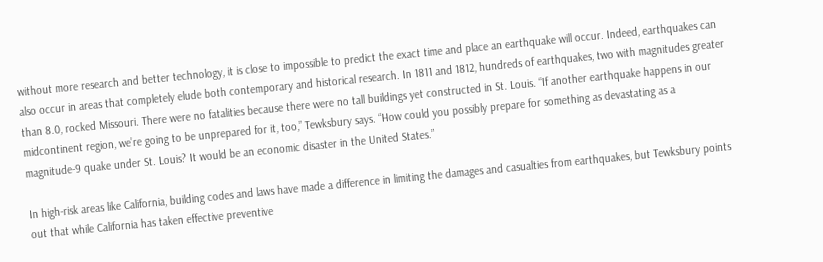without more research and better technology, it is close to impossible to predict the exact time and place an earthquake will occur. Indeed, earthquakes can also occur in areas that completely elude both contemporary and historical research. In 1811 and 1812, hundreds of earthquakes, two with magnitudes greater than 8.0, rocked Missouri. There were no fatalities because there were no tall buildings yet constructed in St. Louis. “If another earthquake happens in our midcontinent region, we’re going to be unprepared for it, too,” Tewksbury says. “How could you possibly prepare for something as devastating as a magnitude-9 quake under St. Louis? It would be an economic disaster in the United States.”

In high-risk areas like California, building codes and laws have made a difference in limiting the damages and casualties from earthquakes, but Tewksbury points out that while California has taken effective preventive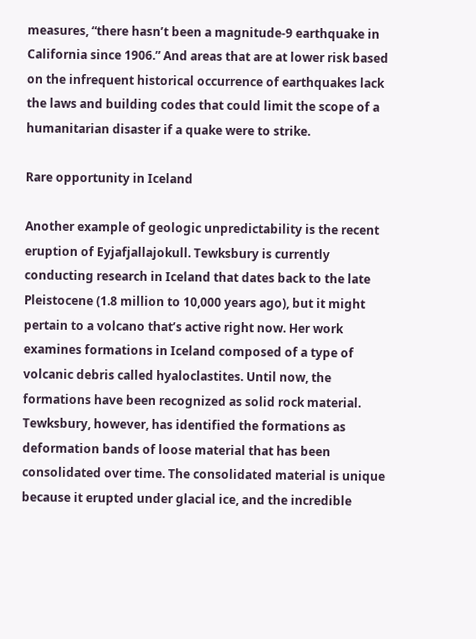measures, “there hasn’t been a magnitude-9 earthquake in California since 1906.” And areas that are at lower risk based on the infrequent historical occurrence of earthquakes lack the laws and building codes that could limit the scope of a humanitarian disaster if a quake were to strike.

Rare opportunity in Iceland

Another example of geologic unpredictability is the recent eruption of Eyjafjallajokull. Tewksbury is currently conducting research in Iceland that dates back to the late Pleistocene (1.8 million to 10,000 years ago), but it might pertain to a volcano that’s active right now. Her work examines formations in Iceland composed of a type of volcanic debris called hyaloclastites. Until now, the formations have been recognized as solid rock material. Tewksbury, however, has identified the formations as deformation bands of loose material that has been consolidated over time. The consolidated material is unique because it erupted under glacial ice, and the incredible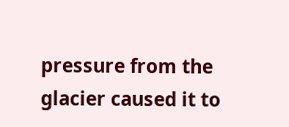pressure from the glacier caused it to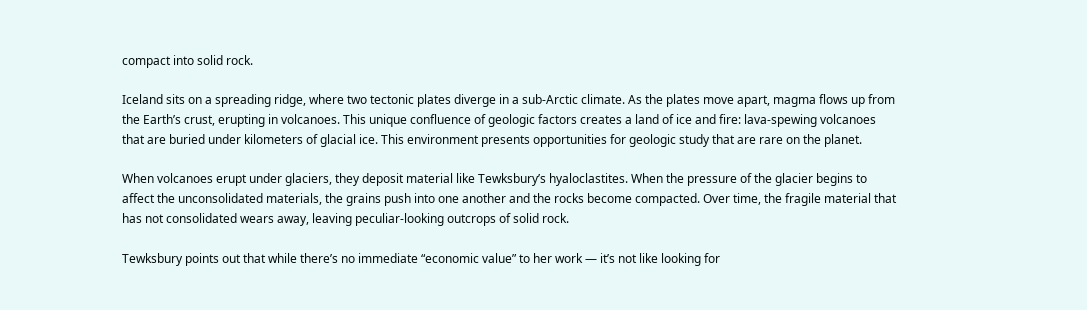compact into solid rock.

Iceland sits on a spreading ridge, where two tectonic plates diverge in a sub-Arctic climate. As the plates move apart, magma flows up from the Earth’s crust, erupting in volcanoes. This unique confluence of geologic factors creates a land of ice and fire: lava-spewing volcanoes that are buried under kilometers of glacial ice. This environment presents opportunities for geologic study that are rare on the planet.

When volcanoes erupt under glaciers, they deposit material like Tewksbury’s hyaloclastites. When the pressure of the glacier begins to affect the unconsolidated materials, the grains push into one another and the rocks become compacted. Over time, the fragile material that has not consolidated wears away, leaving peculiar-looking outcrops of solid rock.

Tewksbury points out that while there’s no immediate “economic value” to her work — it’s not like looking for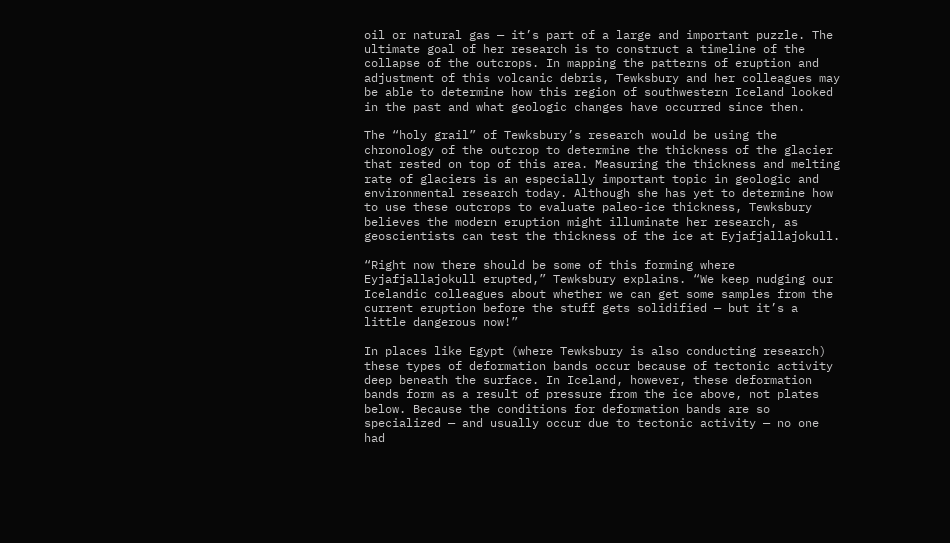oil or natural gas — it’s part of a large and important puzzle. The ultimate goal of her research is to construct a timeline of the collapse of the outcrops. In mapping the patterns of eruption and adjustment of this volcanic debris, Tewksbury and her colleagues may be able to determine how this region of southwestern Iceland looked in the past and what geologic changes have occurred since then.

The “holy grail” of Tewksbury’s research would be using the chronology of the outcrop to determine the thickness of the glacier that rested on top of this area. Measuring the thickness and melting rate of glaciers is an especially important topic in geologic and environmental research today. Although she has yet to determine how to use these outcrops to evaluate paleo-ice thickness, Tewksbury believes the modern eruption might illuminate her research, as geoscientists can test the thickness of the ice at Eyjafjallajokull.

“Right now there should be some of this forming where Eyjafjallajokull erupted,” Tewksbury explains. “We keep nudging our Icelandic colleagues about whether we can get some samples from the current eruption before the stuff gets solidified — but it’s a little dangerous now!”

In places like Egypt (where Tewksbury is also conducting research) these types of deformation bands occur because of tectonic activity deep beneath the surface. In Iceland, however, these deformation bands form as a result of pressure from the ice above, not plates below. Because the conditions for deformation bands are so specialized — and usually occur due to tectonic activity — no one had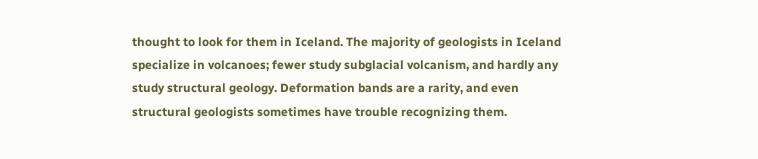thought to look for them in Iceland. The majority of geologists in Iceland specialize in volcanoes; fewer study subglacial volcanism, and hardly any study structural geology. Deformation bands are a rarity, and even structural geologists sometimes have trouble recognizing them.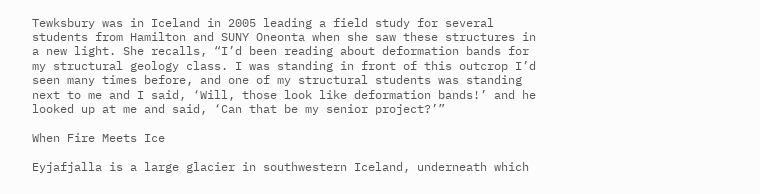Tewksbury was in Iceland in 2005 leading a field study for several students from Hamilton and SUNY Oneonta when she saw these structures in a new light. She recalls, “I’d been reading about deformation bands for my structural geology class. I was standing in front of this outcrop I’d seen many times before, and one of my structural students was standing next to me and I said, ‘Will, those look like deformation bands!’ and he looked up at me and said, ‘Can that be my senior project?’”

When Fire Meets Ice

Eyjafjalla is a large glacier in southwestern Iceland, underneath which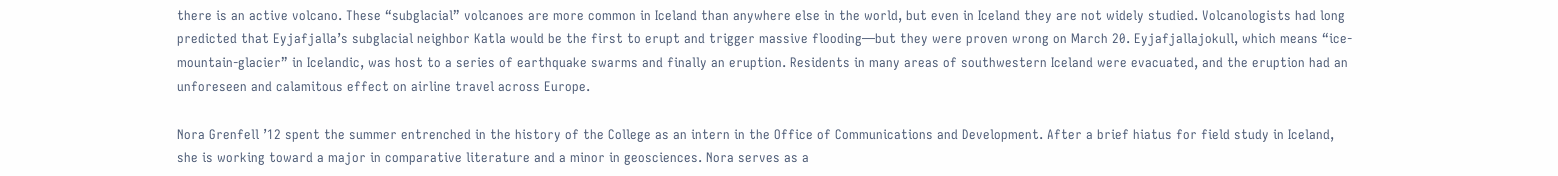there is an active volcano. These “subglacial” volcanoes are more common in Iceland than anywhere else in the world, but even in Iceland they are not widely studied. Volcanologists had long predicted that Eyjafjalla’s subglacial neighbor Katla would be the first to erupt and trigger massive flooding—but they were proven wrong on March 20. Eyjafjallajokull, which means “ice-mountain-glacier” in Icelandic, was host to a series of earthquake swarms and finally an eruption. Residents in many areas of southwestern Iceland were evacuated, and the eruption had an unforeseen and calamitous effect on airline travel across Europe.

Nora Grenfell ’12 spent the summer entrenched in the history of the College as an intern in the Office of Communications and Development. After a brief hiatus for field study in Iceland, she is working toward a major in comparative literature and a minor in geosciences. Nora serves as a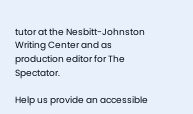tutor at the Nesbitt-Johnston Writing Center and as production editor for The Spectator.

Help us provide an accessible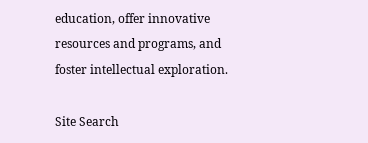education, offer innovative resources and programs, and foster intellectual exploration.

Site Search